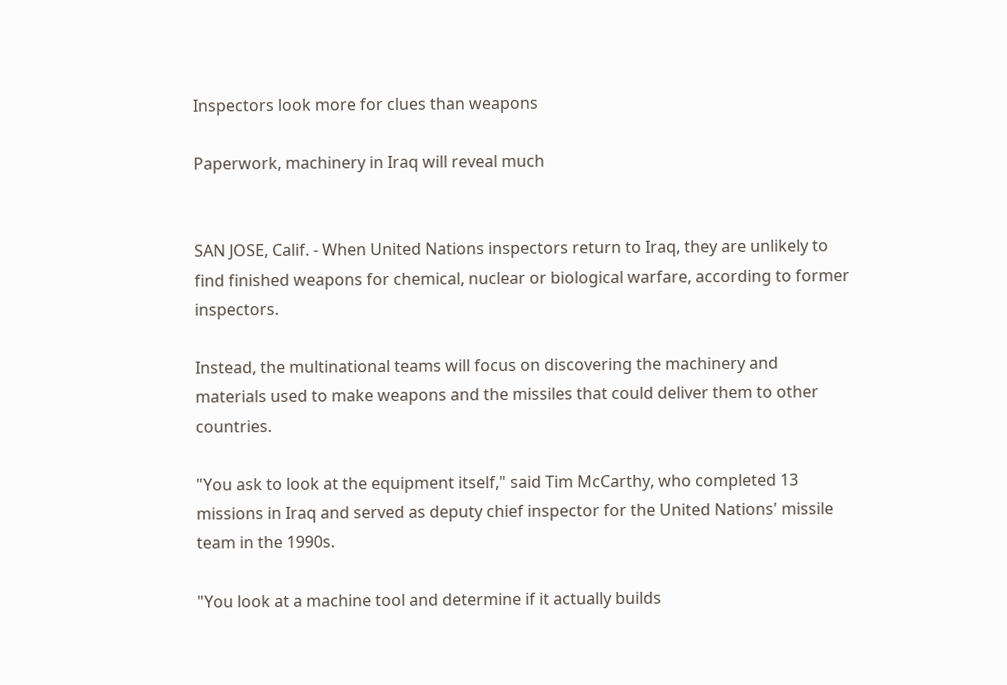Inspectors look more for clues than weapons

Paperwork, machinery in Iraq will reveal much


SAN JOSE, Calif. - When United Nations inspectors return to Iraq, they are unlikely to find finished weapons for chemical, nuclear or biological warfare, according to former inspectors.

Instead, the multinational teams will focus on discovering the machinery and materials used to make weapons and the missiles that could deliver them to other countries.

"You ask to look at the equipment itself," said Tim McCarthy, who completed 13 missions in Iraq and served as deputy chief inspector for the United Nations' missile team in the 1990s.

"You look at a machine tool and determine if it actually builds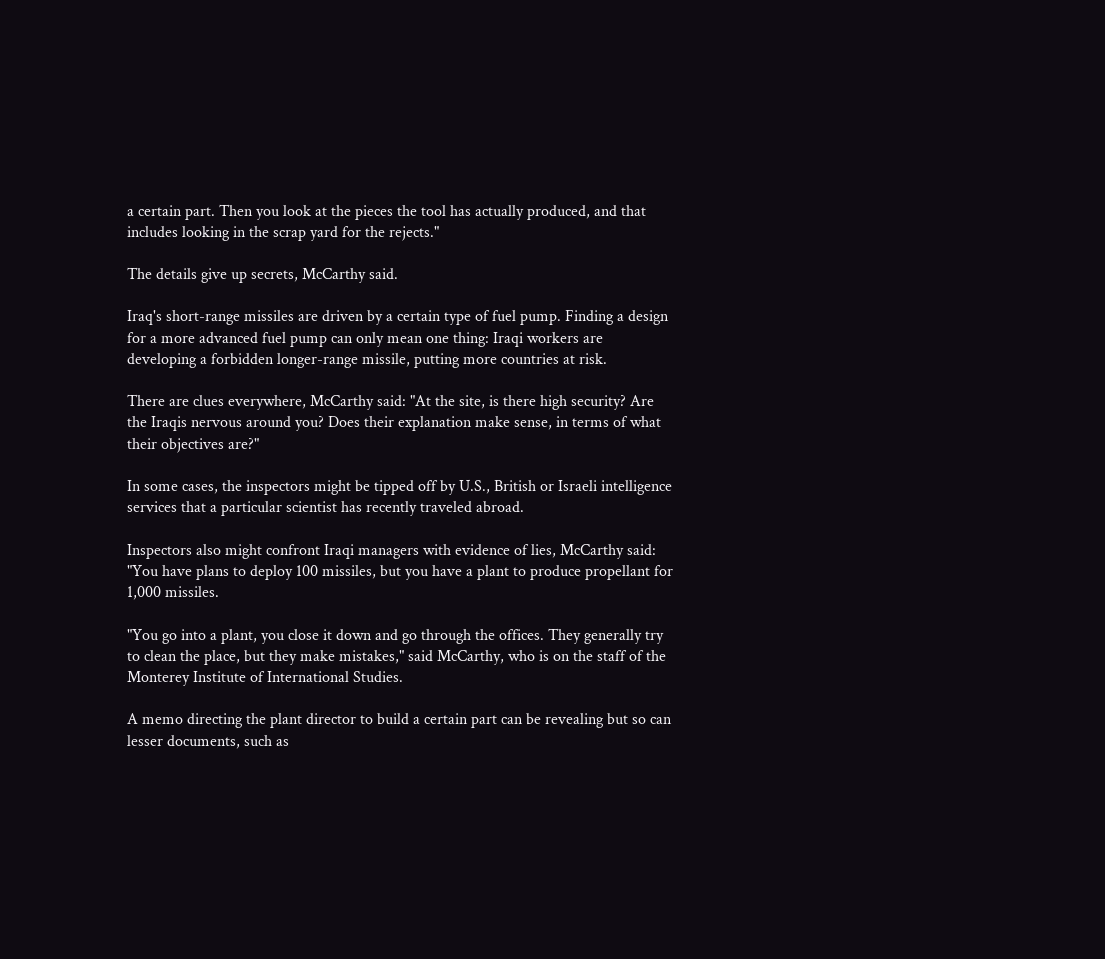a certain part. Then you look at the pieces the tool has actually produced, and that includes looking in the scrap yard for the rejects."

The details give up secrets, McCarthy said.

Iraq's short-range missiles are driven by a certain type of fuel pump. Finding a design for a more advanced fuel pump can only mean one thing: Iraqi workers are developing a forbidden longer-range missile, putting more countries at risk.

There are clues everywhere, McCarthy said: "At the site, is there high security? Are the Iraqis nervous around you? Does their explanation make sense, in terms of what their objectives are?"

In some cases, the inspectors might be tipped off by U.S., British or Israeli intelligence services that a particular scientist has recently traveled abroad.

Inspectors also might confront Iraqi managers with evidence of lies, McCarthy said: "You have plans to deploy 100 missiles, but you have a plant to produce propellant for 1,000 missiles.

"You go into a plant, you close it down and go through the offices. They generally try to clean the place, but they make mistakes," said McCarthy, who is on the staff of the Monterey Institute of International Studies.

A memo directing the plant director to build a certain part can be revealing but so can lesser documents, such as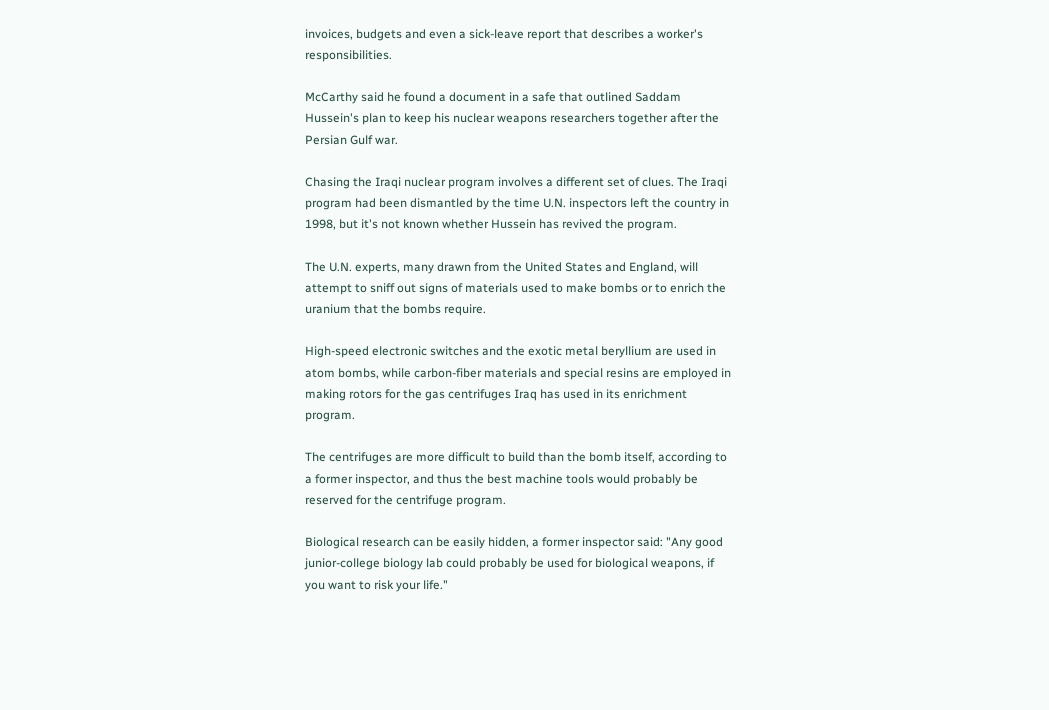invoices, budgets and even a sick-leave report that describes a worker's responsibilities.

McCarthy said he found a document in a safe that outlined Saddam Hussein's plan to keep his nuclear weapons researchers together after the Persian Gulf war.

Chasing the Iraqi nuclear program involves a different set of clues. The Iraqi program had been dismantled by the time U.N. inspectors left the country in 1998, but it's not known whether Hussein has revived the program.

The U.N. experts, many drawn from the United States and England, will attempt to sniff out signs of materials used to make bombs or to enrich the uranium that the bombs require.

High-speed electronic switches and the exotic metal beryllium are used in atom bombs, while carbon-fiber materials and special resins are employed in making rotors for the gas centrifuges Iraq has used in its enrichment program.

The centrifuges are more difficult to build than the bomb itself, according to a former inspector, and thus the best machine tools would probably be reserved for the centrifuge program.

Biological research can be easily hidden, a former inspector said: "Any good junior-college biology lab could probably be used for biological weapons, if you want to risk your life."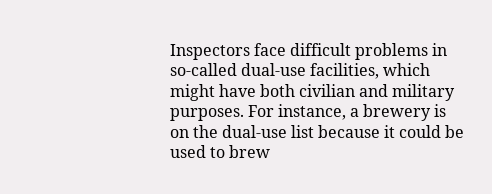Inspectors face difficult problems in so-called dual-use facilities, which might have both civilian and military purposes. For instance, a brewery is on the dual-use list because it could be used to brew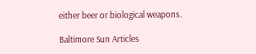either beer or biological weapons.

Baltimore Sun Articles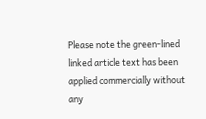Please note the green-lined linked article text has been applied commercially without any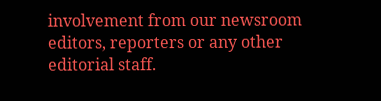involvement from our newsroom editors, reporters or any other editorial staff.